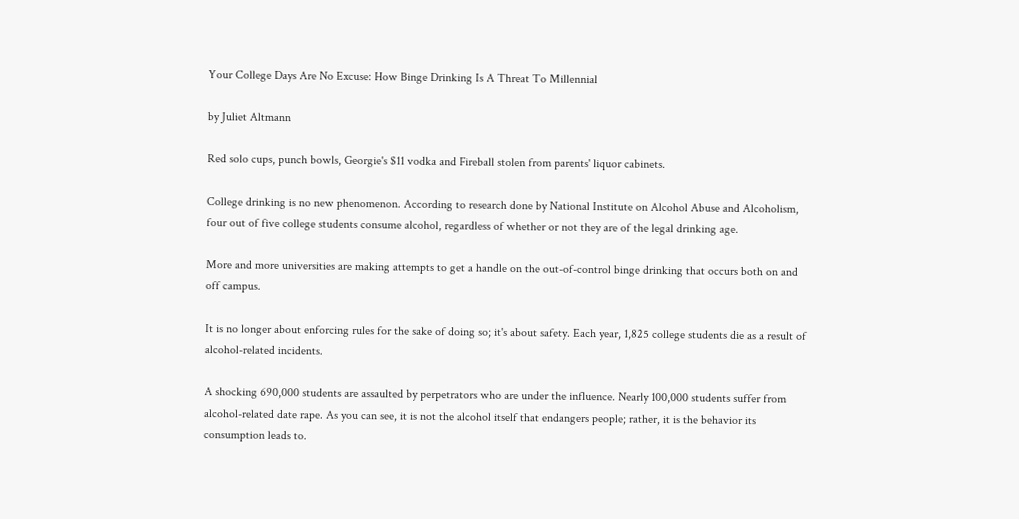Your College Days Are No Excuse: How Binge Drinking Is A Threat To Millennial

by Juliet Altmann

Red solo cups, punch bowls, Georgie's $11 vodka and Fireball stolen from parents' liquor cabinets.

College drinking is no new phenomenon. According to research done by National Institute on Alcohol Abuse and Alcoholism, four out of five college students consume alcohol, regardless of whether or not they are of the legal drinking age.

More and more universities are making attempts to get a handle on the out-of-control binge drinking that occurs both on and off campus.

It is no longer about enforcing rules for the sake of doing so; it's about safety. Each year, 1,825 college students die as a result of alcohol-related incidents.

A shocking 690,000 students are assaulted by perpetrators who are under the influence. Nearly 100,000 students suffer from alcohol-related date rape. As you can see, it is not the alcohol itself that endangers people; rather, it is the behavior its consumption leads to.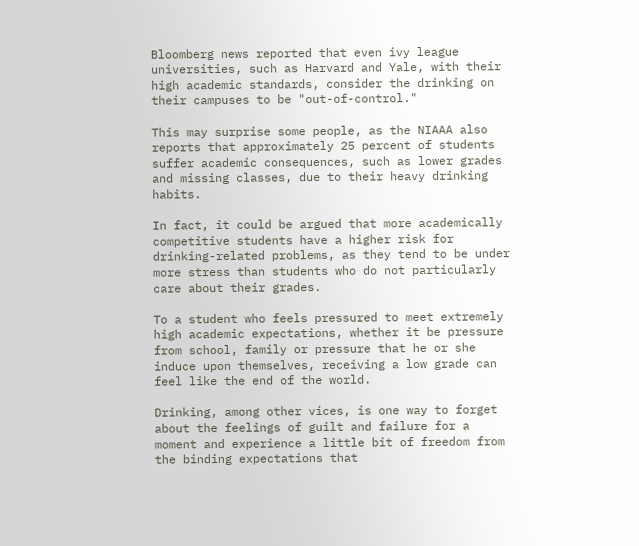Bloomberg news reported that even ivy league universities, such as Harvard and Yale, with their high academic standards, consider the drinking on their campuses to be "out-of-control."

This may surprise some people, as the NIAAA also reports that approximately 25 percent of students suffer academic consequences, such as lower grades and missing classes, due to their heavy drinking habits.

In fact, it could be argued that more academically competitive students have a higher risk for drinking-related problems, as they tend to be under more stress than students who do not particularly care about their grades.

To a student who feels pressured to meet extremely high academic expectations, whether it be pressure from school, family or pressure that he or she induce upon themselves, receiving a low grade can feel like the end of the world.

Drinking, among other vices, is one way to forget about the feelings of guilt and failure for a moment and experience a little bit of freedom from the binding expectations that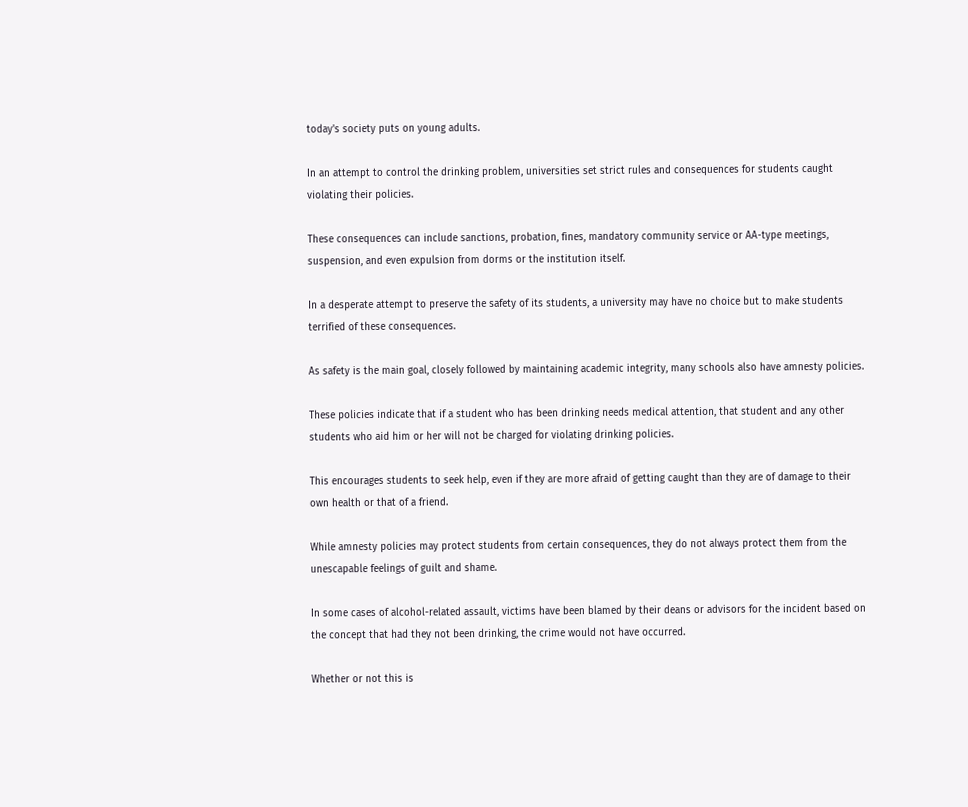today's society puts on young adults.

In an attempt to control the drinking problem, universities set strict rules and consequences for students caught violating their policies.

These consequences can include sanctions, probation, fines, mandatory community service or AA-type meetings, suspension, and even expulsion from dorms or the institution itself.

In a desperate attempt to preserve the safety of its students, a university may have no choice but to make students terrified of these consequences.

As safety is the main goal, closely followed by maintaining academic integrity, many schools also have amnesty policies.

These policies indicate that if a student who has been drinking needs medical attention, that student and any other students who aid him or her will not be charged for violating drinking policies.

This encourages students to seek help, even if they are more afraid of getting caught than they are of damage to their own health or that of a friend.

While amnesty policies may protect students from certain consequences, they do not always protect them from the unescapable feelings of guilt and shame.

In some cases of alcohol-related assault, victims have been blamed by their deans or advisors for the incident based on the concept that had they not been drinking, the crime would not have occurred.

Whether or not this is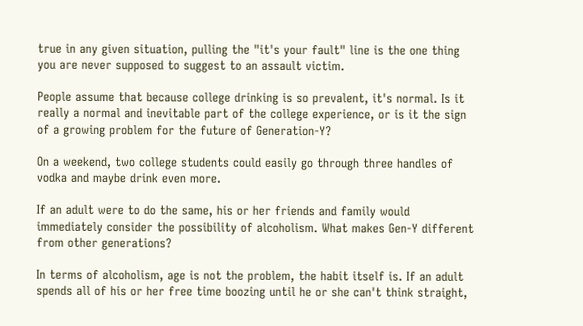true in any given situation, pulling the "it's your fault" line is the one thing you are never supposed to suggest to an assault victim.

People assume that because college drinking is so prevalent, it's normal. Is it really a normal and inevitable part of the college experience, or is it the sign of a growing problem for the future of Generation-Y?

On a weekend, two college students could easily go through three handles of vodka and maybe drink even more.

If an adult were to do the same, his or her friends and family would immediately consider the possibility of alcoholism. What makes Gen-Y different from other generations?

In terms of alcoholism, age is not the problem, the habit itself is. If an adult spends all of his or her free time boozing until he or she can't think straight,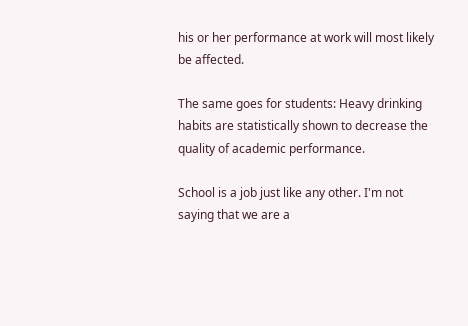his or her performance at work will most likely be affected.

The same goes for students: Heavy drinking habits are statistically shown to decrease the quality of academic performance.

School is a job just like any other. I'm not saying that we are a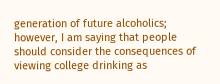generation of future alcoholics; however, I am saying that people should consider the consequences of viewing college drinking as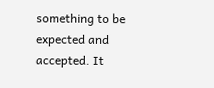something to be expected and accepted. It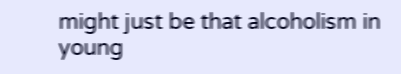might just be that alcoholism in young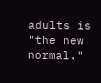adults is "the new normal."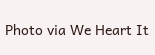Photo via We Heart It